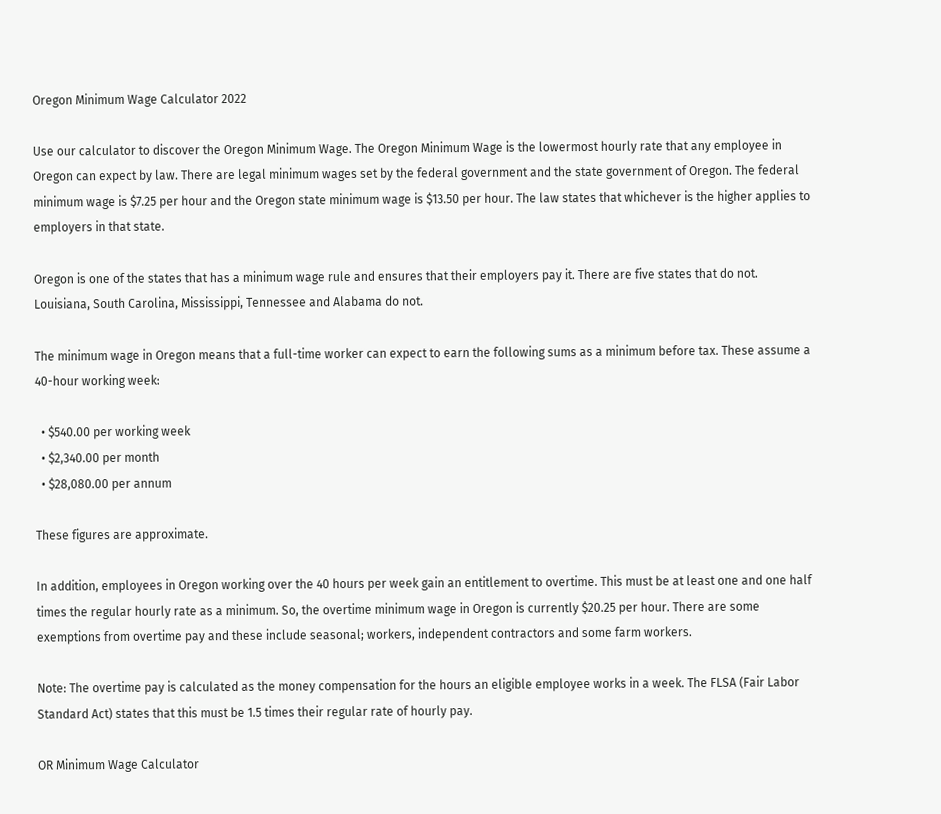Oregon Minimum Wage Calculator 2022

Use our calculator to discover the Oregon Minimum Wage. The Oregon Minimum Wage is the lowermost hourly rate that any employee in Oregon can expect by law. There are legal minimum wages set by the federal government and the state government of Oregon. The federal minimum wage is $7.25 per hour and the Oregon state minimum wage is $13.50 per hour. The law states that whichever is the higher applies to employers in that state.

Oregon is one of the states that has a minimum wage rule and ensures that their employers pay it. There are five states that do not. Louisiana, South Carolina, Mississippi, Tennessee and Alabama do not.

The minimum wage in Oregon means that a full-time worker can expect to earn the following sums as a minimum before tax. These assume a 40-hour working week:

  • $540.00 per working week
  • $2,340.00 per month
  • $28,080.00 per annum

These figures are approximate.

In addition, employees in Oregon working over the 40 hours per week gain an entitlement to overtime. This must be at least one and one half times the regular hourly rate as a minimum. So, the overtime minimum wage in Oregon is currently $20.25 per hour. There are some exemptions from overtime pay and these include seasonal; workers, independent contractors and some farm workers.

Note: The overtime pay is calculated as the money compensation for the hours an eligible employee works in a week. The FLSA (Fair Labor Standard Act) states that this must be 1.5 times their regular rate of hourly pay.

OR Minimum Wage Calculator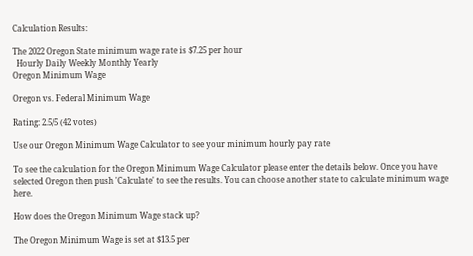Calculation Results:

The 2022 Oregon State minimum wage rate is $7.25 per hour
  Hourly Daily Weekly Monthly Yearly
Oregon Minimum Wage

Oregon vs. Federal Minimum Wage

Rating: 2.5/5 (42 votes)

Use our Oregon Minimum Wage Calculator to see your minimum hourly pay rate

To see the calculation for the Oregon Minimum Wage Calculator please enter the details below. Once you have selected Oregon then push 'Calculate' to see the results. You can choose another state to calculate minimum wage here.

How does the Oregon Minimum Wage stack up?

The Oregon Minimum Wage is set at $13.5 per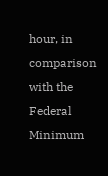hour, in comparison with the Federal Minimum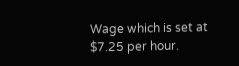Wage which is set at $7.25 per hour.